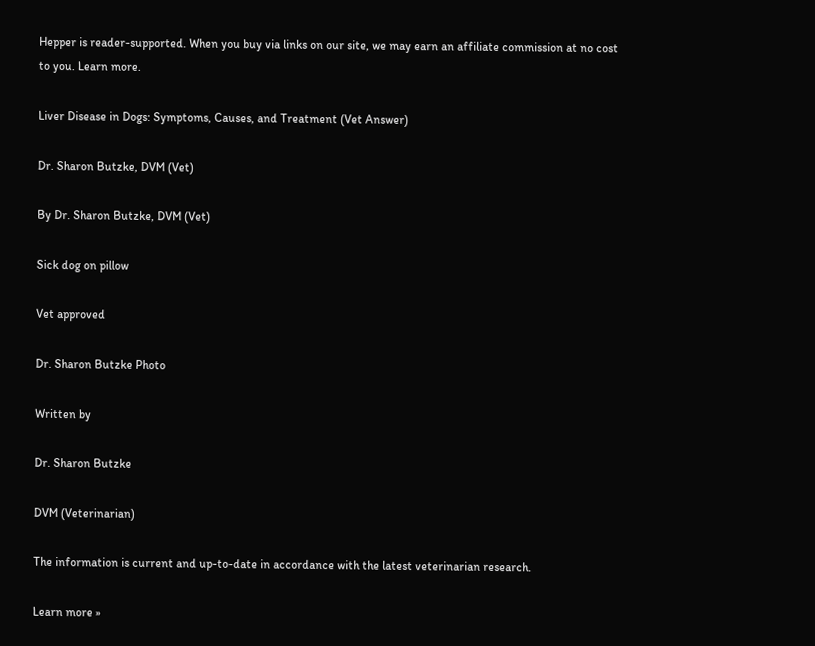Hepper is reader-supported. When you buy via links on our site, we may earn an affiliate commission at no cost to you. Learn more.

Liver Disease in Dogs: Symptoms, Causes, and Treatment (Vet Answer)

Dr. Sharon Butzke, DVM (Vet)

By Dr. Sharon Butzke, DVM (Vet)

Sick dog on pillow

Vet approved

Dr. Sharon Butzke Photo

Written by

Dr. Sharon Butzke

DVM (Veterinarian)

The information is current and up-to-date in accordance with the latest veterinarian research.

Learn more »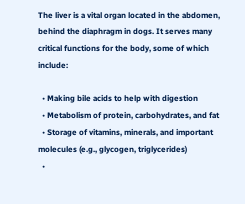The liver is a vital organ located in the abdomen, behind the diaphragm in dogs. It serves many critical functions for the body, some of which include:

  • Making bile acids to help with digestion
  • Metabolism of protein, carbohydrates, and fat
  • Storage of vitamins, minerals, and important molecules (e.g., glycogen, triglycerides)
  •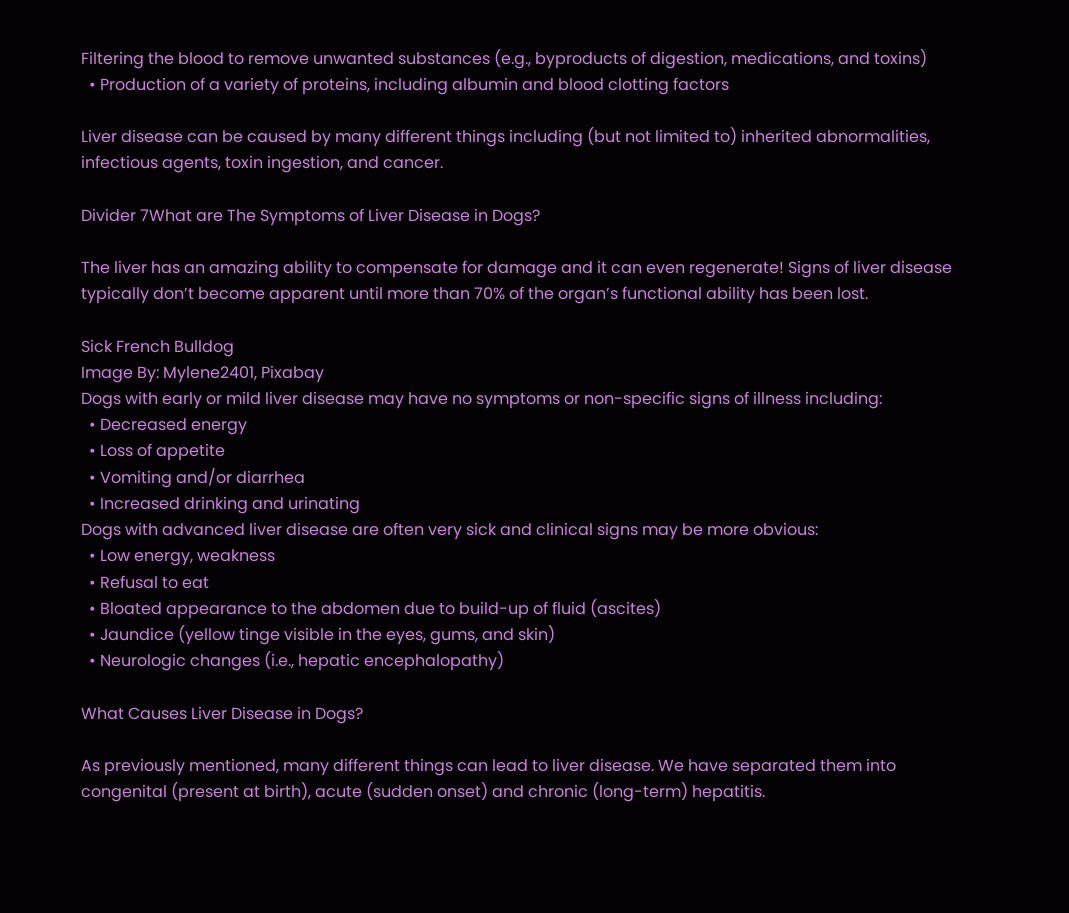Filtering the blood to remove unwanted substances (e.g., byproducts of digestion, medications, and toxins)
  • Production of a variety of proteins, including albumin and blood clotting factors

Liver disease can be caused by many different things including (but not limited to) inherited abnormalities, infectious agents, toxin ingestion, and cancer.

Divider 7What are The Symptoms of Liver Disease in Dogs?

The liver has an amazing ability to compensate for damage and it can even regenerate! Signs of liver disease typically don’t become apparent until more than 70% of the organ’s functional ability has been lost.

Sick French Bulldog
Image By: Mylene2401, Pixabay
Dogs with early or mild liver disease may have no symptoms or non-specific signs of illness including:
  • Decreased energy
  • Loss of appetite
  • Vomiting and/or diarrhea
  • Increased drinking and urinating
Dogs with advanced liver disease are often very sick and clinical signs may be more obvious:
  • Low energy, weakness
  • Refusal to eat
  • Bloated appearance to the abdomen due to build-up of fluid (ascites)
  • Jaundice (yellow tinge visible in the eyes, gums, and skin)
  • Neurologic changes (i.e., hepatic encephalopathy)

What Causes Liver Disease in Dogs?

As previously mentioned, many different things can lead to liver disease. We have separated them into congenital (present at birth), acute (sudden onset) and chronic (long-term) hepatitis.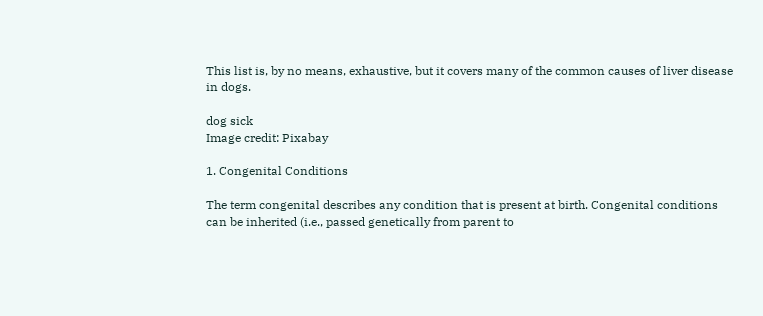This list is, by no means, exhaustive, but it covers many of the common causes of liver disease in dogs.

dog sick
Image credit: Pixabay

1. Congenital Conditions

The term congenital describes any condition that is present at birth. Congenital conditions can be inherited (i.e., passed genetically from parent to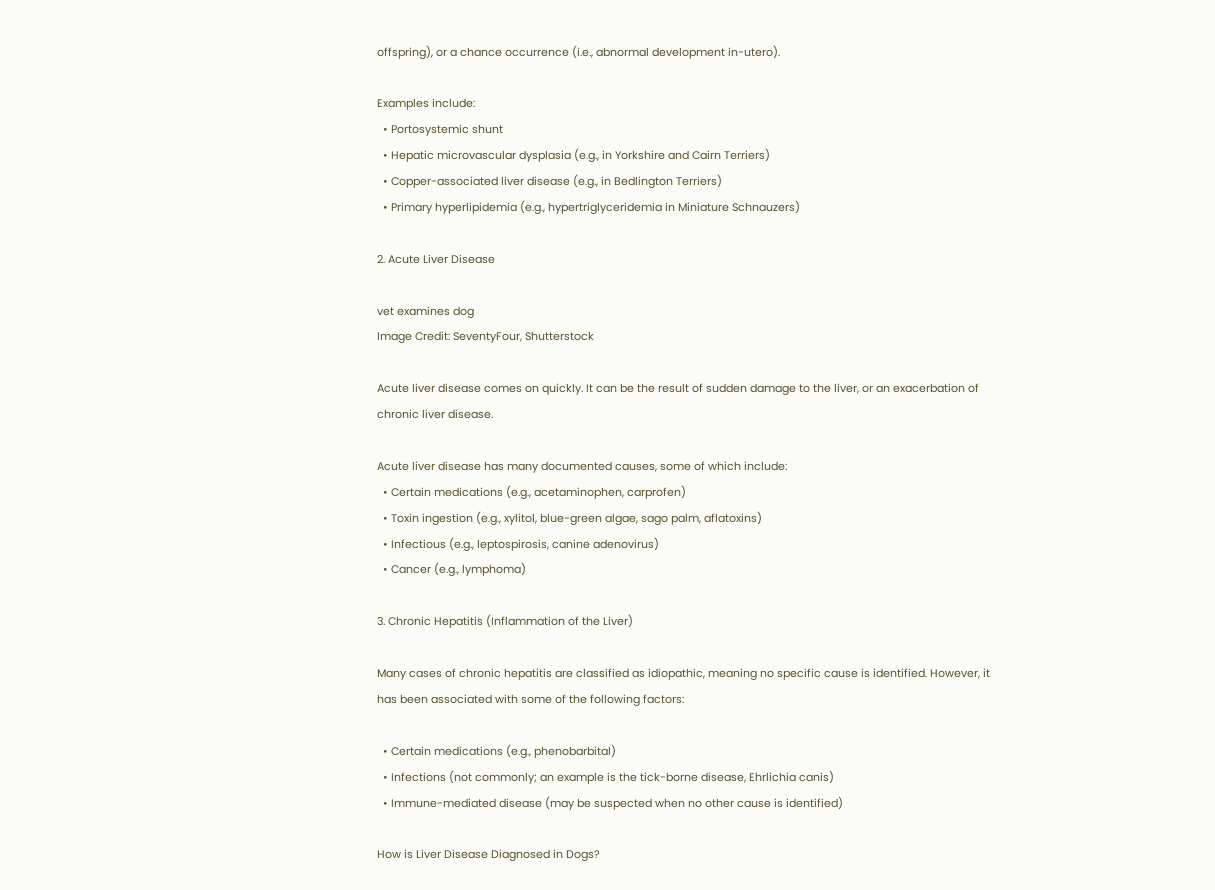offspring), or a chance occurrence (i.e., abnormal development in-utero).

Examples include:
  • Portosystemic shunt
  • Hepatic microvascular dysplasia (e.g., in Yorkshire and Cairn Terriers)
  • Copper-associated liver disease (e.g., in Bedlington Terriers)
  • Primary hyperlipidemia (e.g., hypertriglyceridemia in Miniature Schnauzers)

2. Acute Liver Disease

vet examines dog
Image Credit: SeventyFour, Shutterstock

Acute liver disease comes on quickly. It can be the result of sudden damage to the liver, or an exacerbation of chronic liver disease.

Acute liver disease has many documented causes, some of which include:
  • Certain medications (e.g., acetaminophen, carprofen)
  • Toxin ingestion (e.g., xylitol, blue-green algae, sago palm, aflatoxins)
  • Infectious (e.g., leptospirosis, canine adenovirus)
  • Cancer (e.g., lymphoma)

3. Chronic Hepatitis (Inflammation of the Liver)

Many cases of chronic hepatitis are classified as idiopathic, meaning no specific cause is identified. However, it has been associated with some of the following factors:

  • Certain medications (e.g., phenobarbital)
  • Infections (not commonly; an example is the tick-borne disease, Ehrlichia canis)
  • Immune-mediated disease (may be suspected when no other cause is identified)

How is Liver Disease Diagnosed in Dogs?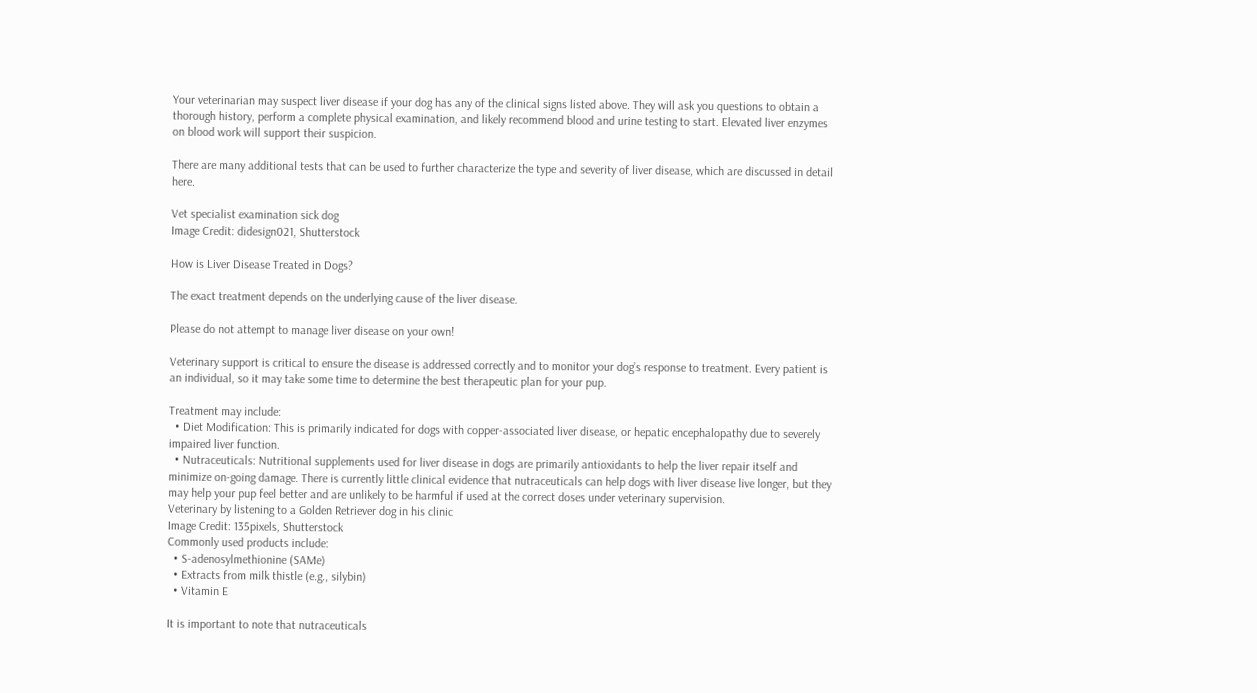Your veterinarian may suspect liver disease if your dog has any of the clinical signs listed above. They will ask you questions to obtain a thorough history, perform a complete physical examination, and likely recommend blood and urine testing to start. Elevated liver enzymes on blood work will support their suspicion.

There are many additional tests that can be used to further characterize the type and severity of liver disease, which are discussed in detail here.

Vet specialist examination sick dog
Image Credit: didesign021, Shutterstock

How is Liver Disease Treated in Dogs?

The exact treatment depends on the underlying cause of the liver disease.

Please do not attempt to manage liver disease on your own!

Veterinary support is critical to ensure the disease is addressed correctly and to monitor your dog’s response to treatment. Every patient is an individual, so it may take some time to determine the best therapeutic plan for your pup.

Treatment may include:
  • Diet Modification: This is primarily indicated for dogs with copper-associated liver disease, or hepatic encephalopathy due to severely impaired liver function.
  • Nutraceuticals: Nutritional supplements used for liver disease in dogs are primarily antioxidants to help the liver repair itself and minimize on-going damage. There is currently little clinical evidence that nutraceuticals can help dogs with liver disease live longer, but they may help your pup feel better and are unlikely to be harmful if used at the correct doses under veterinary supervision.
Veterinary by listening to a Golden Retriever dog in his clinic
Image Credit: 135pixels, Shutterstock
Commonly used products include:
  • S-adenosylmethionine (SAMe)
  • Extracts from milk thistle (e.g., silybin)
  • Vitamin E

It is important to note that nutraceuticals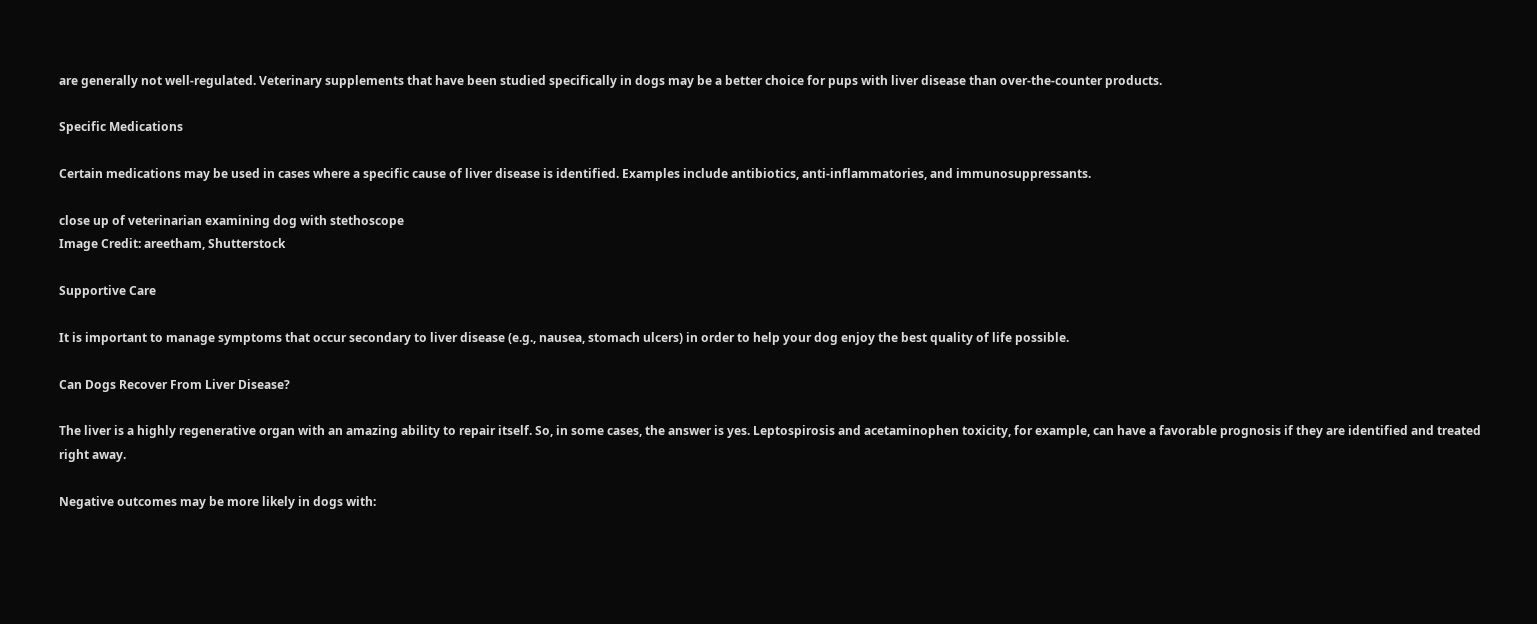are generally not well-regulated. Veterinary supplements that have been studied specifically in dogs may be a better choice for pups with liver disease than over-the-counter products.

Specific Medications

Certain medications may be used in cases where a specific cause of liver disease is identified. Examples include antibiotics, anti-inflammatories, and immunosuppressants.

close up of veterinarian examining dog with stethoscope
Image Credit: areetham, Shutterstock

Supportive Care

It is important to manage symptoms that occur secondary to liver disease (e.g., nausea, stomach ulcers) in order to help your dog enjoy the best quality of life possible.

Can Dogs Recover From Liver Disease?

The liver is a highly regenerative organ with an amazing ability to repair itself. So, in some cases, the answer is yes. Leptospirosis and acetaminophen toxicity, for example, can have a favorable prognosis if they are identified and treated right away.

Negative outcomes may be more likely in dogs with: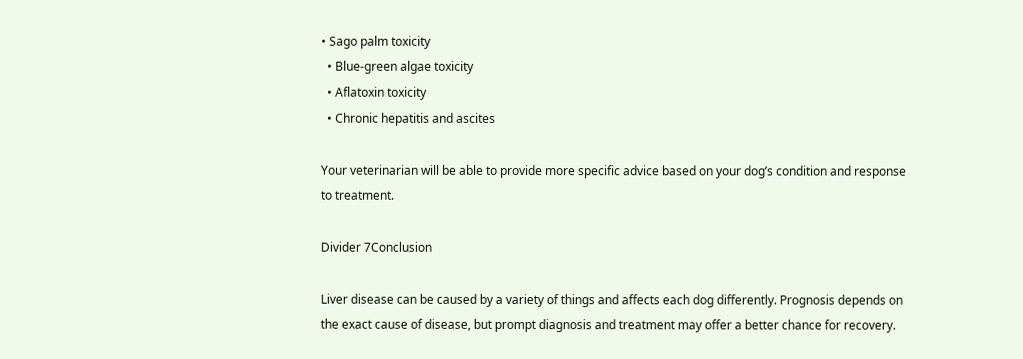• Sago palm toxicity
  • Blue-green algae toxicity
  • Aflatoxin toxicity
  • Chronic hepatitis and ascites

Your veterinarian will be able to provide more specific advice based on your dog’s condition and response to treatment.

Divider 7Conclusion

Liver disease can be caused by a variety of things and affects each dog differently. Prognosis depends on the exact cause of disease, but prompt diagnosis and treatment may offer a better chance for recovery.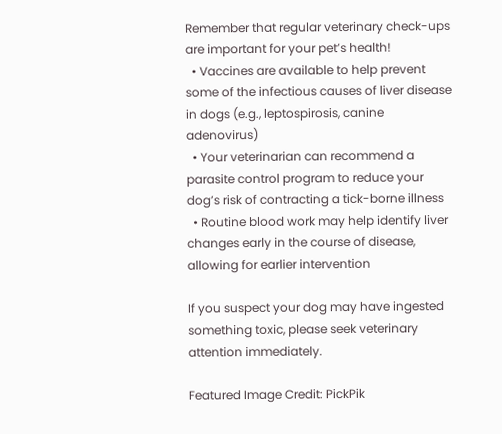Remember that regular veterinary check-ups are important for your pet’s health!
  • Vaccines are available to help prevent some of the infectious causes of liver disease in dogs (e.g., leptospirosis, canine adenovirus)
  • Your veterinarian can recommend a parasite control program to reduce your dog’s risk of contracting a tick-borne illness
  • Routine blood work may help identify liver changes early in the course of disease, allowing for earlier intervention

If you suspect your dog may have ingested something toxic, please seek veterinary attention immediately.

Featured Image Credit: PickPik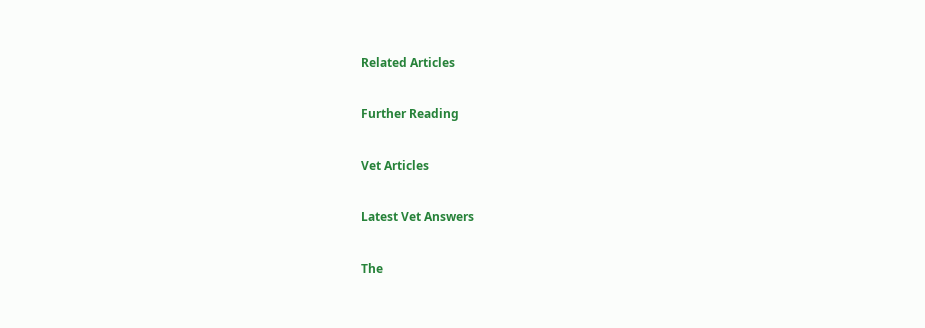Related Articles

Further Reading

Vet Articles

Latest Vet Answers

The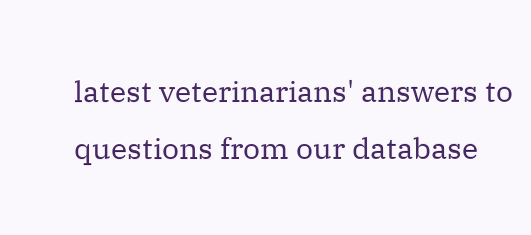latest veterinarians' answers to questions from our database